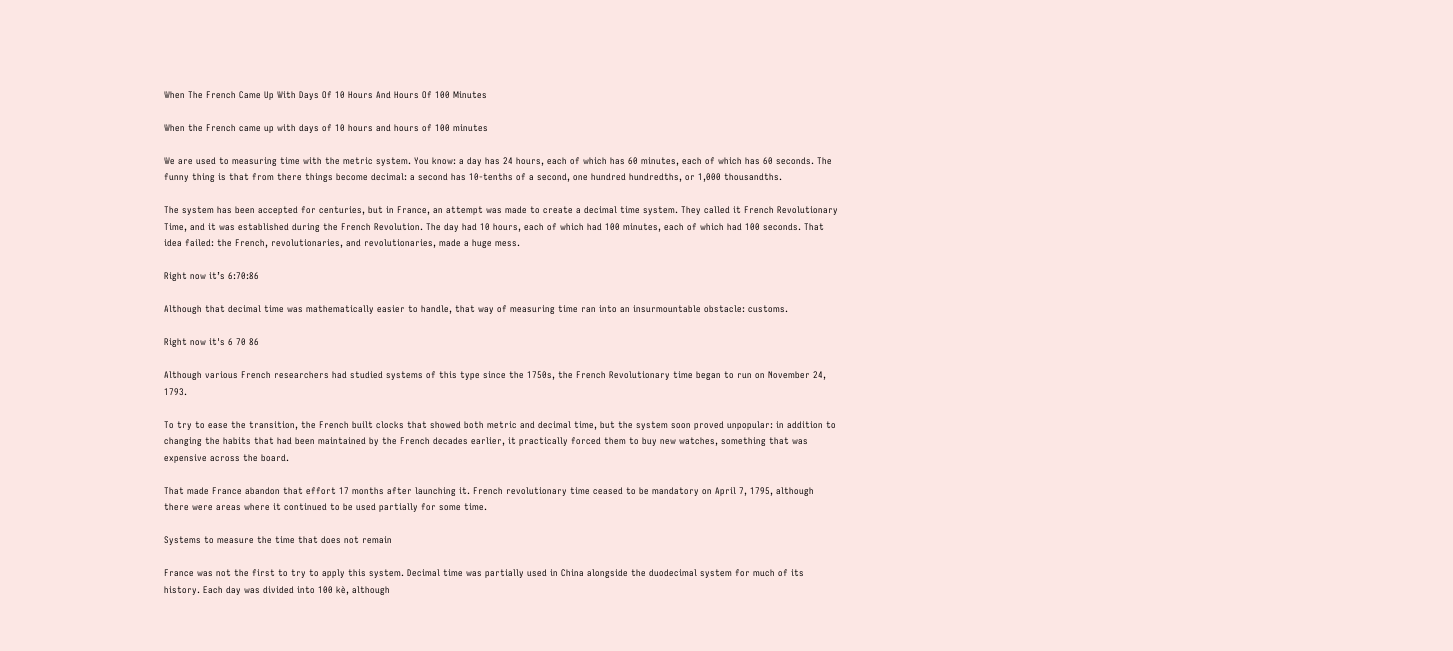When The French Came Up With Days Of 10 Hours And Hours Of 100 Minutes

When the French came up with days of 10 hours and hours of 100 minutes

We are used to measuring time with the metric system. You know: a day has 24 hours, each of which has 60 minutes, each of which has 60 seconds. The funny thing is that from there things become decimal: a second has 10-tenths of a second, one hundred hundredths, or 1,000 thousandths.

The system has been accepted for centuries, but in France, an attempt was made to create a decimal time system. They called it French Revolutionary Time, and it was established during the French Revolution. The day had 10 hours, each of which had 100 minutes, each of which had 100 seconds. That idea failed: the French, revolutionaries, and revolutionaries, made a huge mess.

Right now it’s 6:70:86

Although that decimal time was mathematically easier to handle, that way of measuring time ran into an insurmountable obstacle: customs.

Right now it's 6 70 86

Although various French researchers had studied systems of this type since the 1750s, the French Revolutionary time began to run on November 24, 1793.

To try to ease the transition, the French built clocks that showed both metric and decimal time, but the system soon proved unpopular: in addition to changing the habits that had been maintained by the French decades earlier, it practically forced them to buy new watches, something that was expensive across the board.

That made France abandon that effort 17 months after launching it. French revolutionary time ceased to be mandatory on April 7, 1795, although there were areas where it continued to be used partially for some time.

Systems to measure the time that does not remain

France was not the first to try to apply this system. Decimal time was partially used in China alongside the duodecimal system for much of its history. Each day was divided into 100 kè, although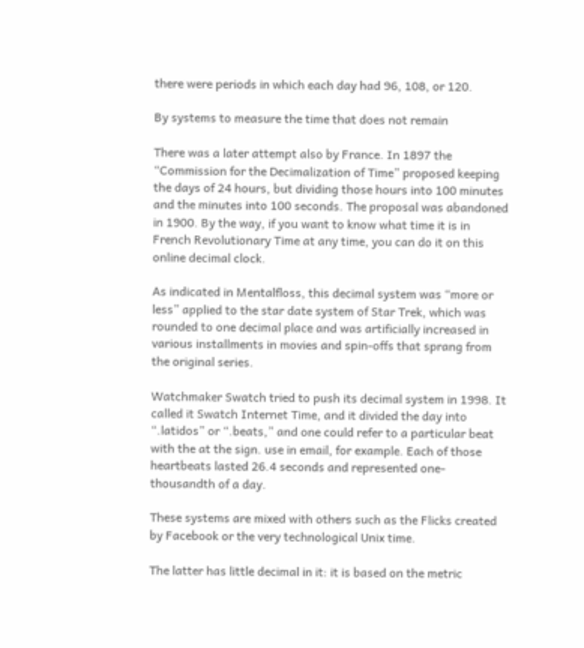there were periods in which each day had 96, 108, or 120.

By systems to measure the time that does not remain

There was a later attempt also by France. In 1897 the “Commission for the Decimalization of Time” proposed keeping the days of 24 hours, but dividing those hours into 100 minutes and the minutes into 100 seconds. The proposal was abandoned in 1900. By the way, if you want to know what time it is in French Revolutionary Time at any time, you can do it on this online decimal clock.

As indicated in Mentalfloss, this decimal system was “more or less” applied to the star date system of Star Trek, which was rounded to one decimal place and was artificially increased in various installments in movies and spin-offs that sprang from the original series.

Watchmaker Swatch tried to push its decimal system in 1998. It called it Swatch Internet Time, and it divided the day into “.latidos” or “.beats,” and one could refer to a particular beat with the at the sign. use in email, for example. Each of those heartbeats lasted 26.4 seconds and represented one-thousandth of a day.

These systems are mixed with others such as the Flicks created by Facebook or the very technological Unix time.

The latter has little decimal in it: it is based on the metric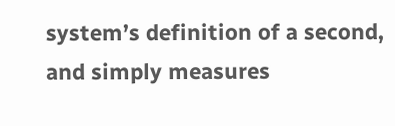system’s definition of a second, and simply measures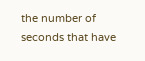the number of seconds that have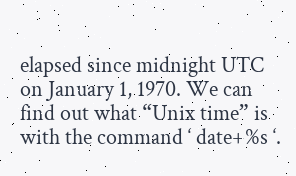elapsed since midnight UTC on January 1, 1970. We can find out what “Unix time” is with the command ‘ date+%s ‘.